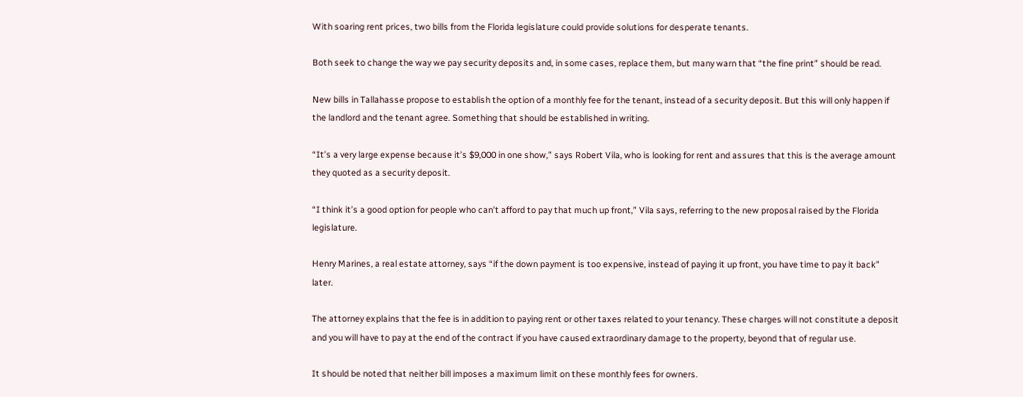With soaring rent prices, two bills from the Florida legislature could provide solutions for desperate tenants.

Both seek to change the way we pay security deposits and, in some cases, replace them, but many warn that “the fine print” should be read.

New bills in Tallahasse propose to establish the option of a monthly fee for the tenant, instead of a security deposit. But this will only happen if the landlord and the tenant agree. Something that should be established in writing.

“It’s a very large expense because it’s $9,000 in one show,” says Robert Vila, who is looking for rent and assures that this is the average amount they quoted as a security deposit.

“I think it’s a good option for people who can’t afford to pay that much up front,” Vila says, referring to the new proposal raised by the Florida legislature.

Henry Marines, a real estate attorney, says “if the down payment is too expensive, instead of paying it up front, you have time to pay it back” later.

The attorney explains that the fee is in addition to paying rent or other taxes related to your tenancy. These charges will not constitute a deposit and you will have to pay at the end of the contract if you have caused extraordinary damage to the property, beyond that of regular use.

It should be noted that neither bill imposes a maximum limit on these monthly fees for owners.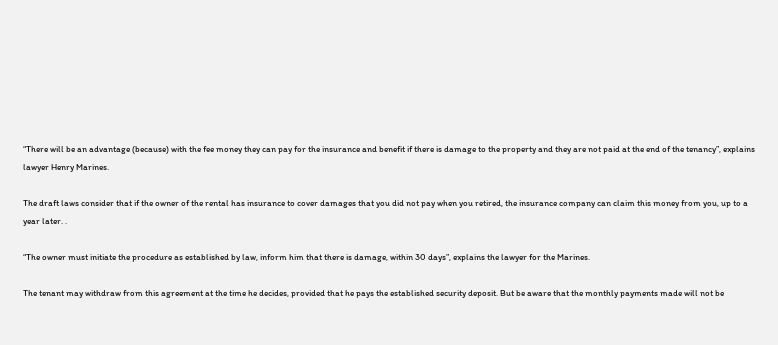“There will be an advantage (because) with the fee money they can pay for the insurance and benefit if there is damage to the property and they are not paid at the end of the tenancy”, explains lawyer Henry Marines.

The draft laws consider that if the owner of the rental has insurance to cover damages that you did not pay when you retired, the insurance company can claim this money from you, up to a year later. .

“The owner must initiate the procedure as established by law, inform him that there is damage, within 30 days”, explains the lawyer for the Marines.

The tenant may withdraw from this agreement at the time he decides, provided that he pays the established security deposit. But be aware that the monthly payments made will not be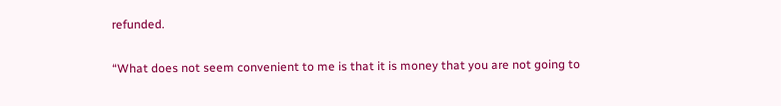refunded.

“What does not seem convenient to me is that it is money that you are not going to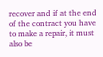recover and if at the end of the contract you have to make a repair, it must also be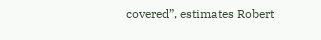covered”, estimates Robert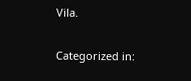Vila.

Categorized in: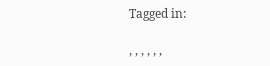Tagged in:

, , , , , ,